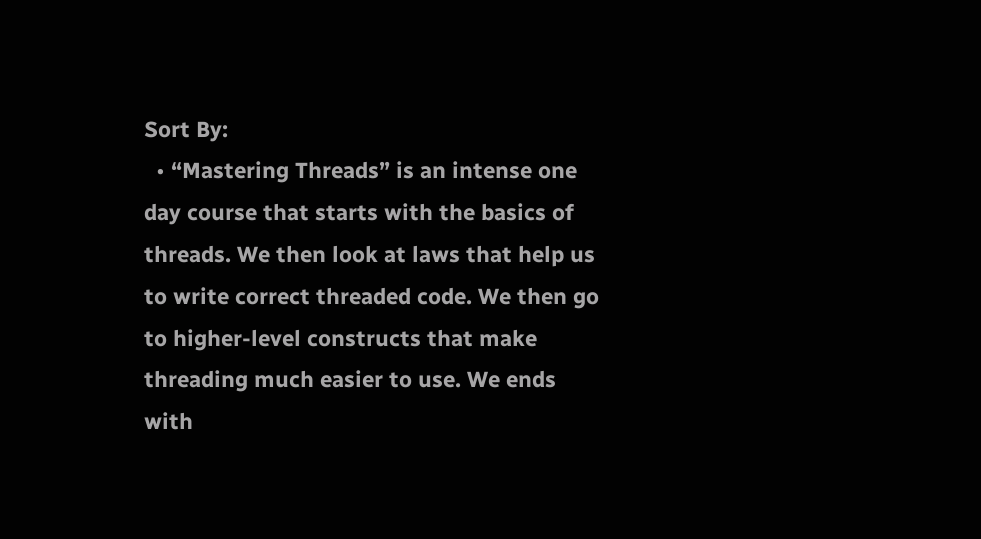Sort By:
  • “Mastering Threads” is an intense one day course that starts with the basics of threads. We then look at laws that help us to write correct threaded code. We then go to higher-level constructs that make threading much easier to use. We ends with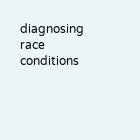diagnosing race conditions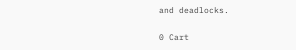and deadlocks.

0 Cart